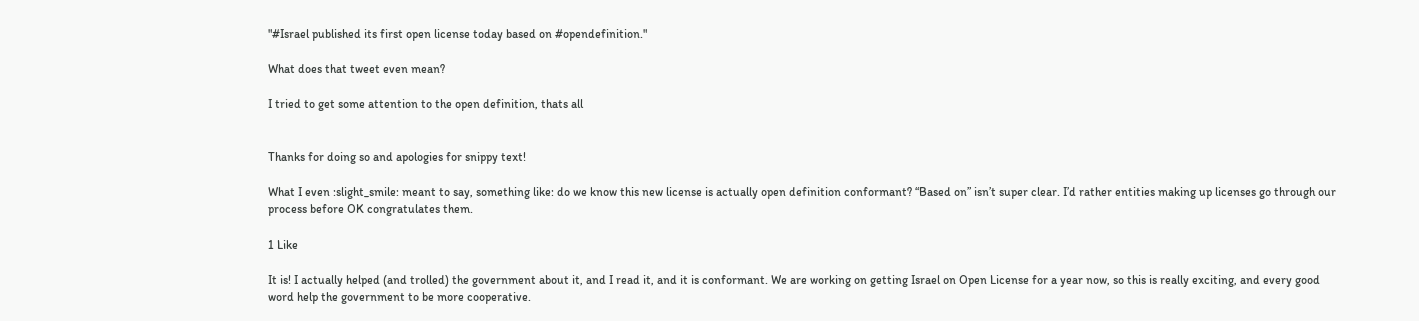"#Israel published its first open license today based on #opendefinition."

What does that tweet even mean?

I tried to get some attention to the open definition, thats all


Thanks for doing so and apologies for snippy text!

What I even :slight_smile: meant to say, something like: do we know this new license is actually open definition conformant? “Based on” isn’t super clear. I’d rather entities making up licenses go through our process before OK congratulates them.

1 Like

It is! I actually helped (and trolled) the government about it, and I read it, and it is conformant. We are working on getting Israel on Open License for a year now, so this is really exciting, and every good word help the government to be more cooperative.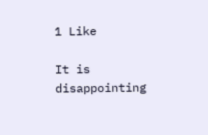1 Like

It is disappointing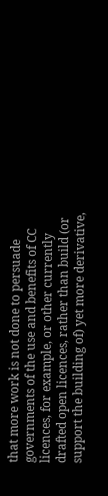that more work is not done to persuade governments of the use and benefits of CC licences, for example, or other currently drafted open licences, rather than build (or support the building of) yet more derivative,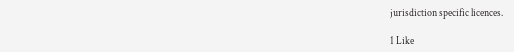jurisdiction specific licences.

1 Like